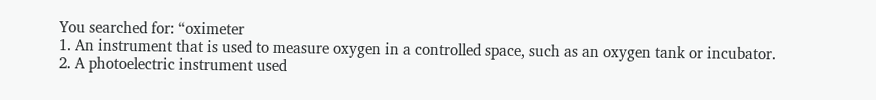You searched for: “oximeter
1. An instrument that is used to measure oxygen in a controlled space, such as an oxygen tank or incubator.
2. A photoelectric instrument used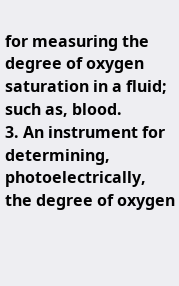for measuring the degree of oxygen saturation in a fluid; such as, blood.
3. An instrument for determining, photoelectrically, the degree of oxygen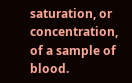saturation, or concentration, of a sample of blood.